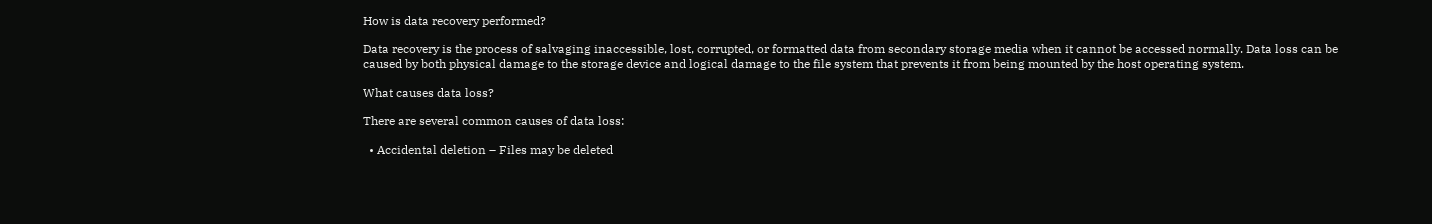How is data recovery performed?

Data recovery is the process of salvaging inaccessible, lost, corrupted, or formatted data from secondary storage media when it cannot be accessed normally. Data loss can be caused by both physical damage to the storage device and logical damage to the file system that prevents it from being mounted by the host operating system.

What causes data loss?

There are several common causes of data loss:

  • Accidental deletion – Files may be deleted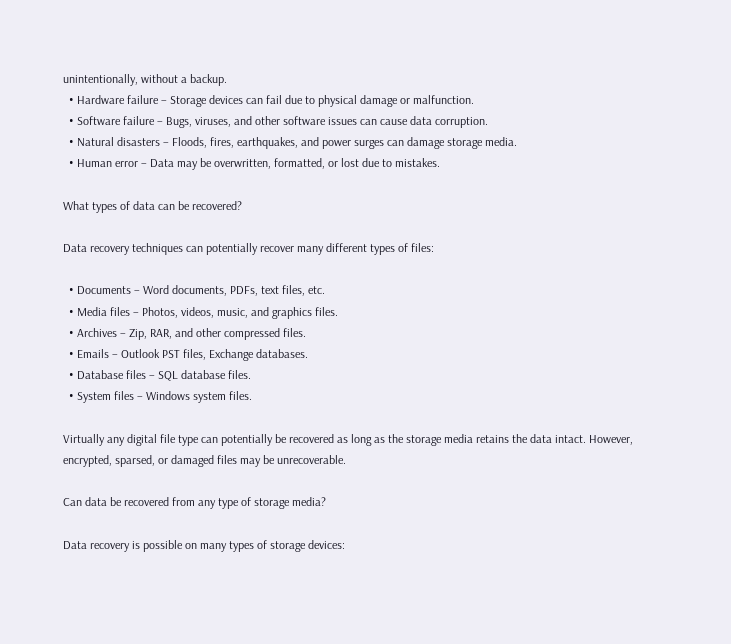unintentionally, without a backup.
  • Hardware failure – Storage devices can fail due to physical damage or malfunction.
  • Software failure – Bugs, viruses, and other software issues can cause data corruption.
  • Natural disasters – Floods, fires, earthquakes, and power surges can damage storage media.
  • Human error – Data may be overwritten, formatted, or lost due to mistakes.

What types of data can be recovered?

Data recovery techniques can potentially recover many different types of files:

  • Documents – Word documents, PDFs, text files, etc.
  • Media files – Photos, videos, music, and graphics files.
  • Archives – Zip, RAR, and other compressed files.
  • Emails – Outlook PST files, Exchange databases.
  • Database files – SQL database files.
  • System files – Windows system files.

Virtually any digital file type can potentially be recovered as long as the storage media retains the data intact. However, encrypted, sparsed, or damaged files may be unrecoverable.

Can data be recovered from any type of storage media?

Data recovery is possible on many types of storage devices: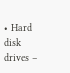• Hard disk drives –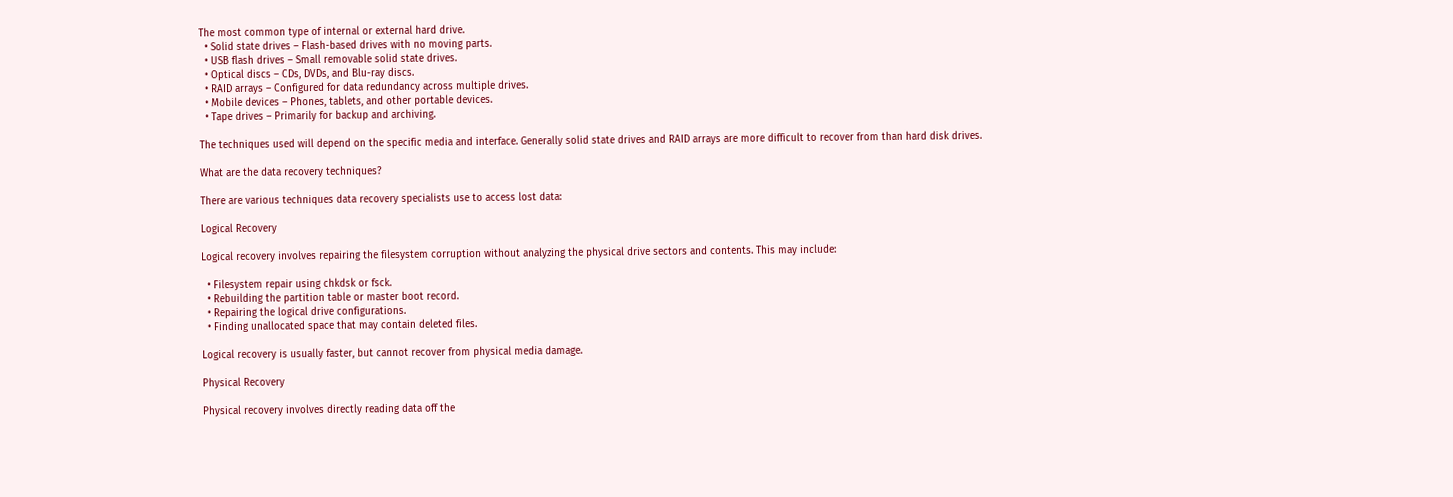The most common type of internal or external hard drive.
  • Solid state drives – Flash-based drives with no moving parts.
  • USB flash drives – Small removable solid state drives.
  • Optical discs – CDs, DVDs, and Blu-ray discs.
  • RAID arrays – Configured for data redundancy across multiple drives.
  • Mobile devices – Phones, tablets, and other portable devices.
  • Tape drives – Primarily for backup and archiving.

The techniques used will depend on the specific media and interface. Generally solid state drives and RAID arrays are more difficult to recover from than hard disk drives.

What are the data recovery techniques?

There are various techniques data recovery specialists use to access lost data:

Logical Recovery

Logical recovery involves repairing the filesystem corruption without analyzing the physical drive sectors and contents. This may include:

  • Filesystem repair using chkdsk or fsck.
  • Rebuilding the partition table or master boot record.
  • Repairing the logical drive configurations.
  • Finding unallocated space that may contain deleted files.

Logical recovery is usually faster, but cannot recover from physical media damage.

Physical Recovery

Physical recovery involves directly reading data off the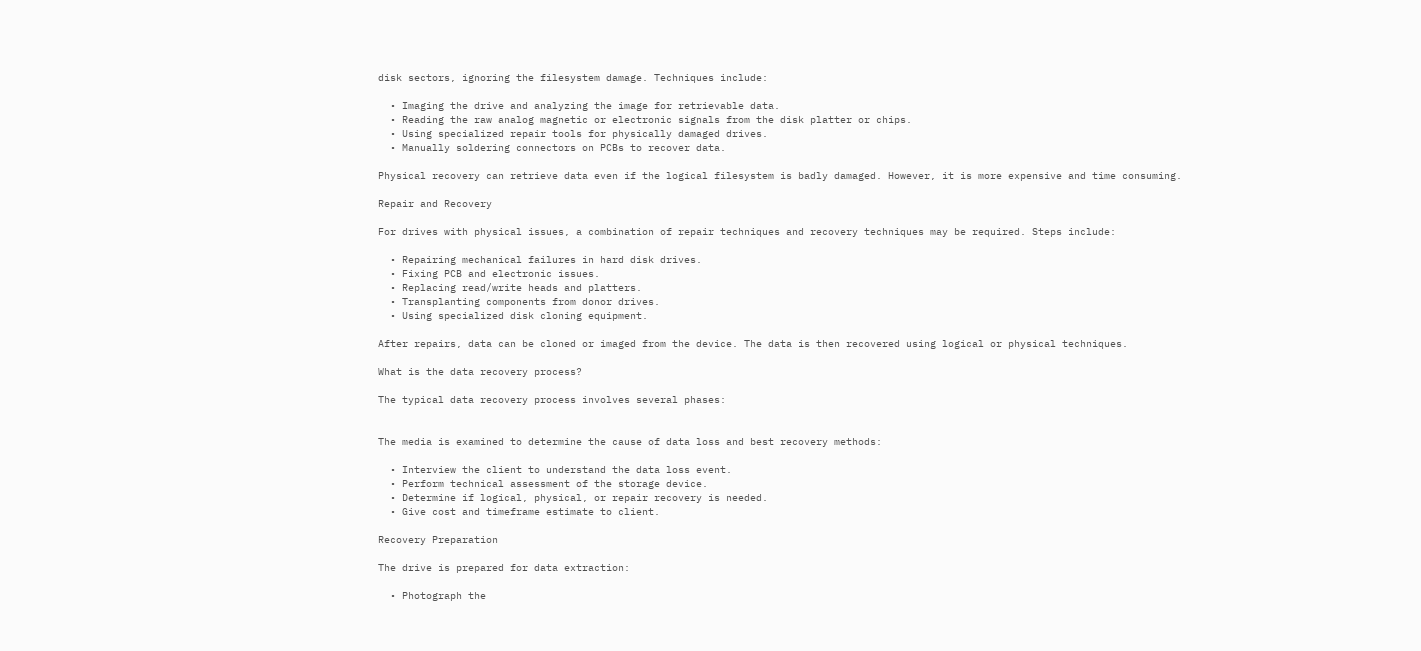disk sectors, ignoring the filesystem damage. Techniques include:

  • Imaging the drive and analyzing the image for retrievable data.
  • Reading the raw analog magnetic or electronic signals from the disk platter or chips.
  • Using specialized repair tools for physically damaged drives.
  • Manually soldering connectors on PCBs to recover data.

Physical recovery can retrieve data even if the logical filesystem is badly damaged. However, it is more expensive and time consuming.

Repair and Recovery

For drives with physical issues, a combination of repair techniques and recovery techniques may be required. Steps include:

  • Repairing mechanical failures in hard disk drives.
  • Fixing PCB and electronic issues.
  • Replacing read/write heads and platters.
  • Transplanting components from donor drives.
  • Using specialized disk cloning equipment.

After repairs, data can be cloned or imaged from the device. The data is then recovered using logical or physical techniques.

What is the data recovery process?

The typical data recovery process involves several phases:


The media is examined to determine the cause of data loss and best recovery methods:

  • Interview the client to understand the data loss event.
  • Perform technical assessment of the storage device.
  • Determine if logical, physical, or repair recovery is needed.
  • Give cost and timeframe estimate to client.

Recovery Preparation

The drive is prepared for data extraction:

  • Photograph the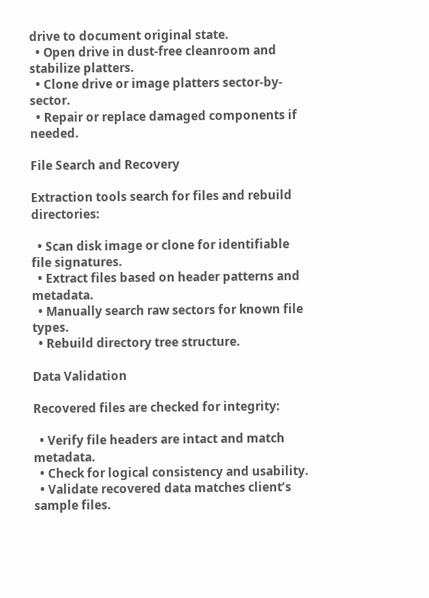drive to document original state.
  • Open drive in dust-free cleanroom and stabilize platters.
  • Clone drive or image platters sector-by-sector.
  • Repair or replace damaged components if needed.

File Search and Recovery

Extraction tools search for files and rebuild directories:

  • Scan disk image or clone for identifiable file signatures.
  • Extract files based on header patterns and metadata.
  • Manually search raw sectors for known file types.
  • Rebuild directory tree structure.

Data Validation

Recovered files are checked for integrity:

  • Verify file headers are intact and match metadata.
  • Check for logical consistency and usability.
  • Validate recovered data matches client’s sample files.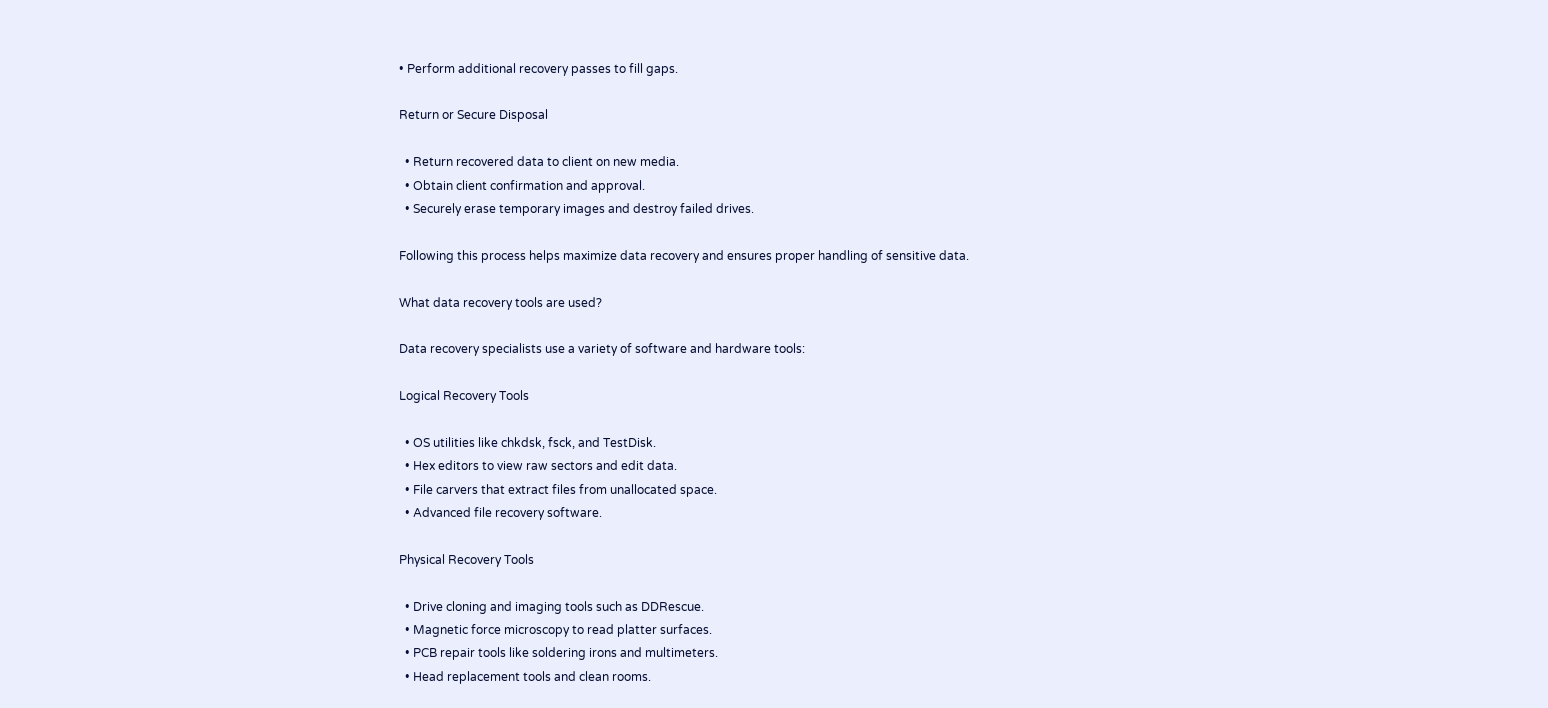• Perform additional recovery passes to fill gaps.

Return or Secure Disposal

  • Return recovered data to client on new media.
  • Obtain client confirmation and approval.
  • Securely erase temporary images and destroy failed drives.

Following this process helps maximize data recovery and ensures proper handling of sensitive data.

What data recovery tools are used?

Data recovery specialists use a variety of software and hardware tools:

Logical Recovery Tools

  • OS utilities like chkdsk, fsck, and TestDisk.
  • Hex editors to view raw sectors and edit data.
  • File carvers that extract files from unallocated space.
  • Advanced file recovery software.

Physical Recovery Tools

  • Drive cloning and imaging tools such as DDRescue.
  • Magnetic force microscopy to read platter surfaces.
  • PCB repair tools like soldering irons and multimeters.
  • Head replacement tools and clean rooms.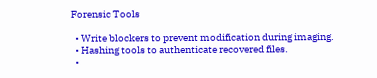Forensic Tools

  • Write blockers to prevent modification during imaging.
  • Hashing tools to authenticate recovered files.
  •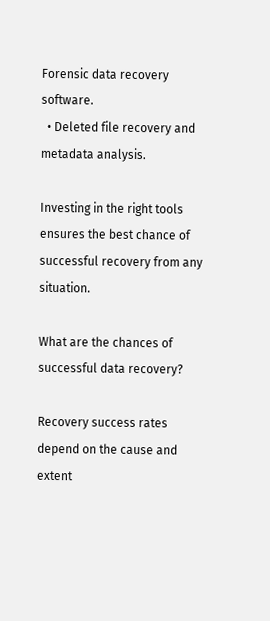Forensic data recovery software.
  • Deleted file recovery and metadata analysis.

Investing in the right tools ensures the best chance of successful recovery from any situation.

What are the chances of successful data recovery?

Recovery success rates depend on the cause and extent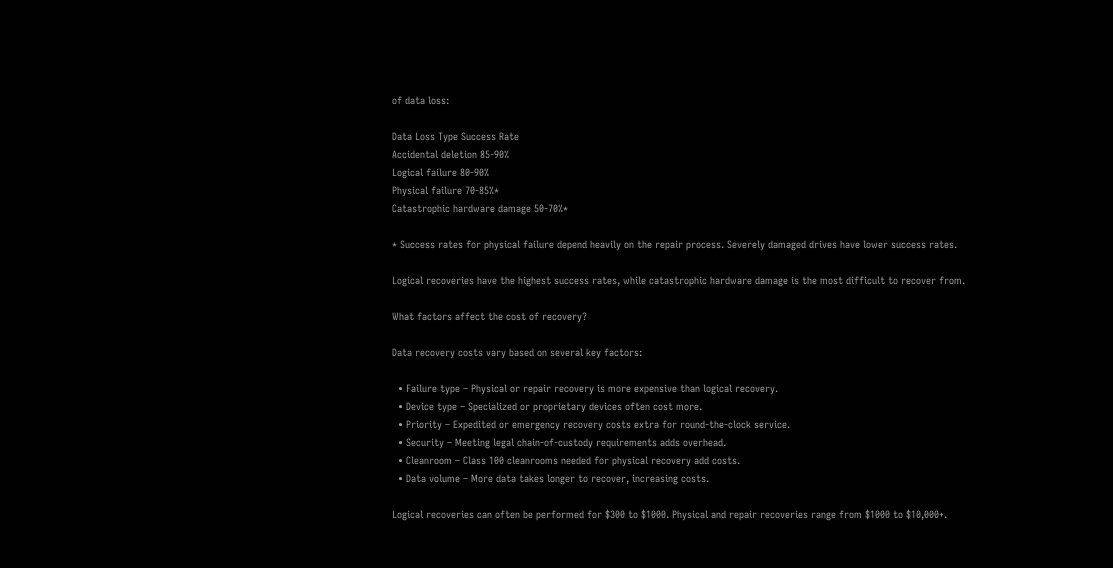of data loss:

Data Loss Type Success Rate
Accidental deletion 85-90%
Logical failure 80-90%
Physical failure 70-85%*
Catastrophic hardware damage 50-70%*

* Success rates for physical failure depend heavily on the repair process. Severely damaged drives have lower success rates.

Logical recoveries have the highest success rates, while catastrophic hardware damage is the most difficult to recover from.

What factors affect the cost of recovery?

Data recovery costs vary based on several key factors:

  • Failure type – Physical or repair recovery is more expensive than logical recovery.
  • Device type – Specialized or proprietary devices often cost more.
  • Priority – Expedited or emergency recovery costs extra for round-the-clock service.
  • Security – Meeting legal chain-of-custody requirements adds overhead.
  • Cleanroom – Class 100 cleanrooms needed for physical recovery add costs.
  • Data volume – More data takes longer to recover, increasing costs.

Logical recoveries can often be performed for $300 to $1000. Physical and repair recoveries range from $1000 to $10,000+.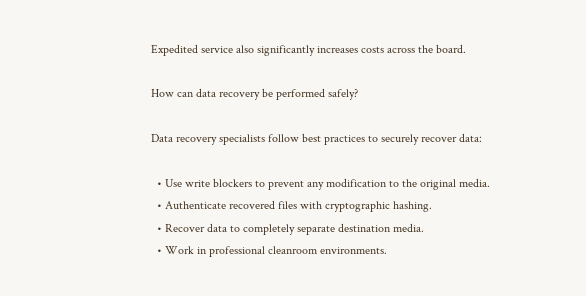Expedited service also significantly increases costs across the board.

How can data recovery be performed safely?

Data recovery specialists follow best practices to securely recover data:

  • Use write blockers to prevent any modification to the original media.
  • Authenticate recovered files with cryptographic hashing.
  • Recover data to completely separate destination media.
  • Work in professional cleanroom environments.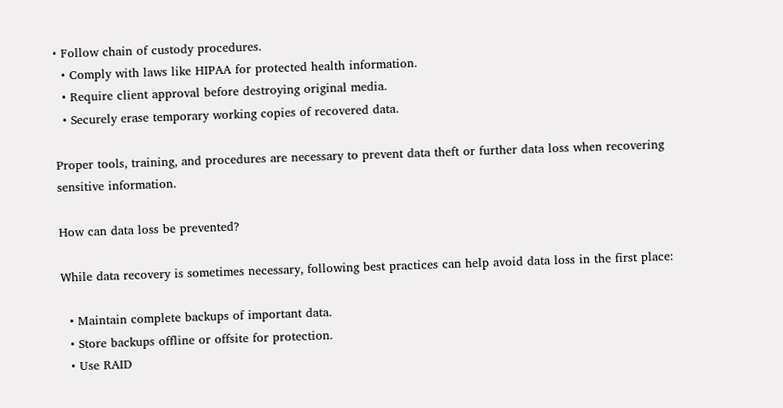• Follow chain of custody procedures.
  • Comply with laws like HIPAA for protected health information.
  • Require client approval before destroying original media.
  • Securely erase temporary working copies of recovered data.

Proper tools, training, and procedures are necessary to prevent data theft or further data loss when recovering sensitive information.

How can data loss be prevented?

While data recovery is sometimes necessary, following best practices can help avoid data loss in the first place:

  • Maintain complete backups of important data.
  • Store backups offline or offsite for protection.
  • Use RAID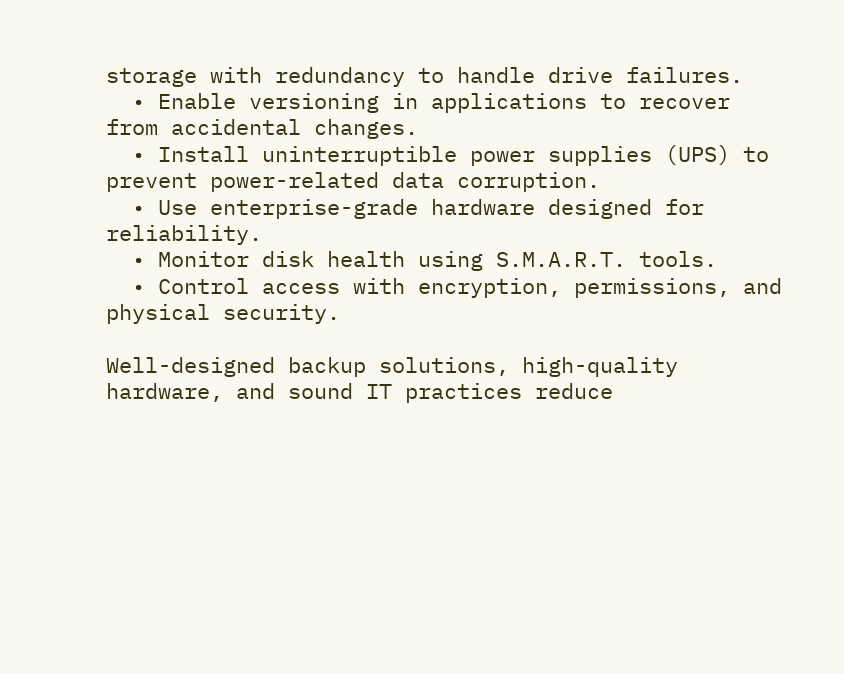storage with redundancy to handle drive failures.
  • Enable versioning in applications to recover from accidental changes.
  • Install uninterruptible power supplies (UPS) to prevent power-related data corruption.
  • Use enterprise-grade hardware designed for reliability.
  • Monitor disk health using S.M.A.R.T. tools.
  • Control access with encryption, permissions, and physical security.

Well-designed backup solutions, high-quality hardware, and sound IT practices reduce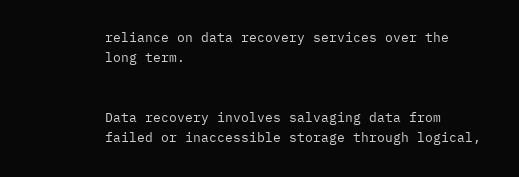reliance on data recovery services over the long term.


Data recovery involves salvaging data from failed or inaccessible storage through logical,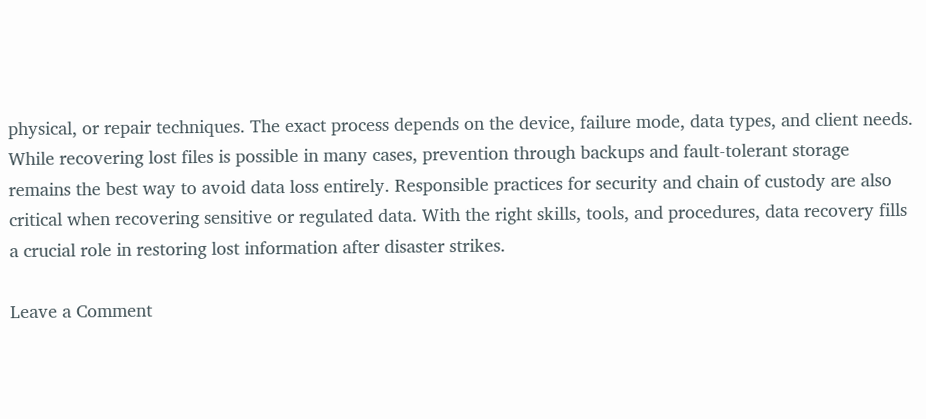physical, or repair techniques. The exact process depends on the device, failure mode, data types, and client needs. While recovering lost files is possible in many cases, prevention through backups and fault-tolerant storage remains the best way to avoid data loss entirely. Responsible practices for security and chain of custody are also critical when recovering sensitive or regulated data. With the right skills, tools, and procedures, data recovery fills a crucial role in restoring lost information after disaster strikes.

Leave a Comment